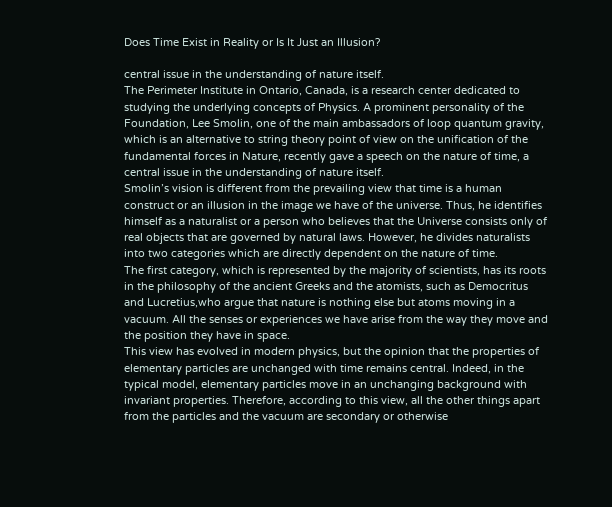Does Time Exist in Reality or Is It Just an Illusion?

central issue in the understanding of nature itself.
The Perimeter Institute in Ontario, Canada, is a research center dedicated to studying the underlying concepts of Physics. A prominent personality of the Foundation, Lee Smolin, one of the main ambassadors of loop quantum gravity, which is an alternative to string theory point of view on the unification of the fundamental forces in Nature, recently gave a speech on the nature of time, a central issue in the understanding of nature itself.
Smolin’s vision is different from the prevailing view that time is a human construct or an illusion in the image we have of the universe. Thus, he identifies himself as a naturalist or a person who believes that the Universe consists only of real objects that are governed by natural laws. However, he divides naturalists into two categories which are directly dependent on the nature of time.
The first category, which is represented by the majority of scientists, has its roots in the philosophy of the ancient Greeks and the atomists, such as Democritus and Lucretius,who argue that nature is nothing else but atoms moving in a vacuum. All the senses or experiences we have arise from the way they move and the position they have in space.
This view has evolved in modern physics, but the opinion that the properties of elementary particles are unchanged with time remains central. Indeed, in the typical model, elementary particles move in an unchanging background with invariant properties. Therefore, according to this view, all the other things apart from the particles and the vacuum are secondary or otherwise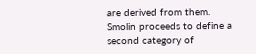are derived from them.
Smolin proceeds to define a second category of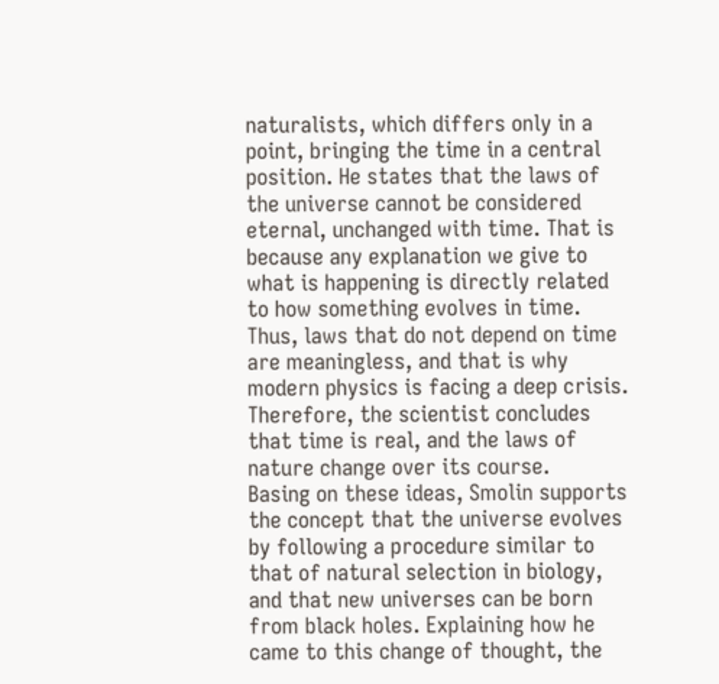naturalists, which differs only in a point, bringing the time in a central position. He states that the laws of the universe cannot be considered eternal, unchanged with time. That is because any explanation we give to what is happening is directly related to how something evolves in time.
Thus, laws that do not depend on time are meaningless, and that is why modern physics is facing a deep crisis. Therefore, the scientist concludes that time is real, and the laws of nature change over its course.
Basing on these ideas, Smolin supports the concept that the universe evolves by following a procedure similar to that of natural selection in biology, and that new universes can be born from black holes. Explaining how he came to this change of thought, the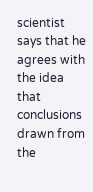scientist says that he agrees with the idea that conclusions drawn from the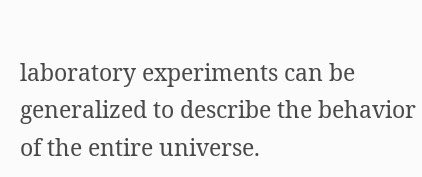laboratory experiments can be generalized to describe the behavior of the entire universe.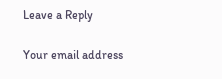Leave a Reply

Your email address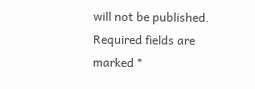will not be published. Required fields are marked *